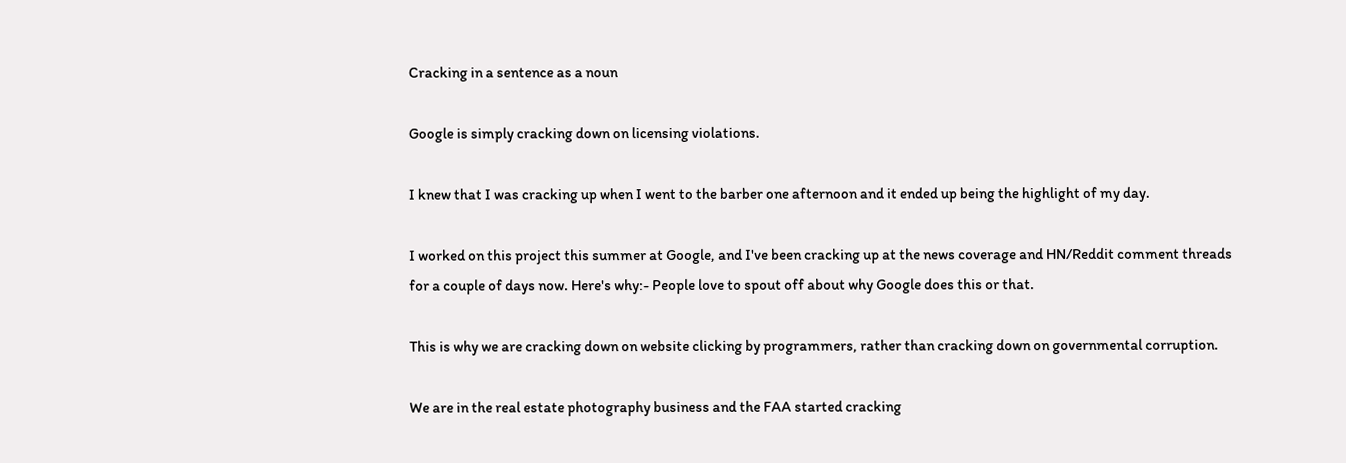Cracking in a sentence as a noun

Google is simply cracking down on licensing violations.

I knew that I was cracking up when I went to the barber one afternoon and it ended up being the highlight of my day.

I worked on this project this summer at Google, and I've been cracking up at the news coverage and HN/Reddit comment threads for a couple of days now. Here's why:- People love to spout off about why Google does this or that.

This is why we are cracking down on website clicking by programmers, rather than cracking down on governmental corruption.

We are in the real estate photography business and the FAA started cracking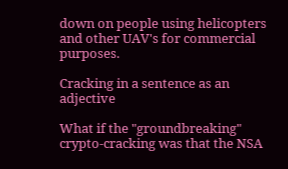down on people using helicopters and other UAV's for commercial purposes.

Cracking in a sentence as an adjective

What if the "groundbreaking" crypto-cracking was that the NSA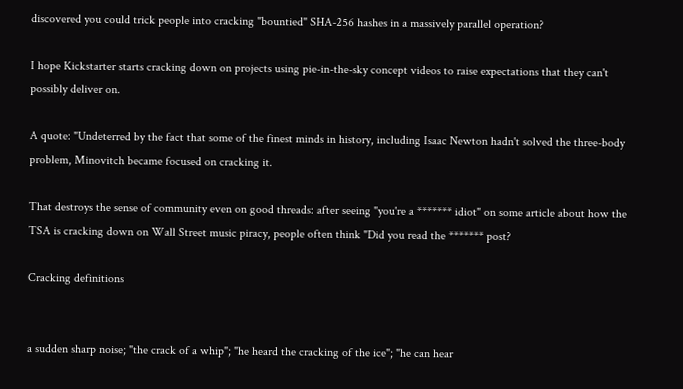discovered you could trick people into cracking "bountied" SHA-256 hashes in a massively parallel operation?

I hope Kickstarter starts cracking down on projects using pie-in-the-sky concept videos to raise expectations that they can't possibly deliver on.

A quote: "Undeterred by the fact that some of the finest minds in history, including Isaac Newton hadn't solved the three-body problem, Minovitch became focused on cracking it.

That destroys the sense of community even on good threads: after seeing "you're a ******* idiot" on some article about how the TSA is cracking down on Wall Street music piracy, people often think "Did you read the ******* post?

Cracking definitions


a sudden sharp noise; "the crack of a whip"; "he heard the cracking of the ice"; "he can hear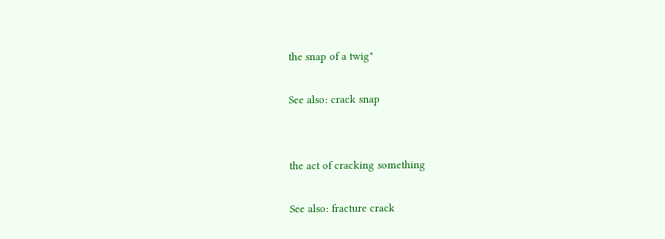the snap of a twig"

See also: crack snap


the act of cracking something

See also: fracture crack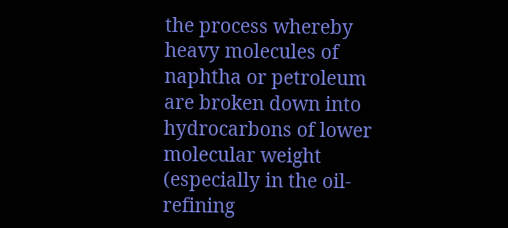the process whereby heavy molecules of naphtha or petroleum are broken down into hydrocarbons of lower molecular weight (especially in the oil-refining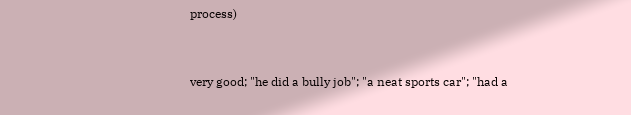process)


very good; "he did a bully job"; "a neat sports car"; "had a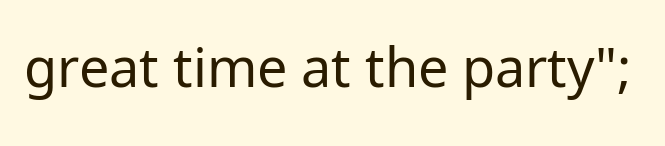great time at the party";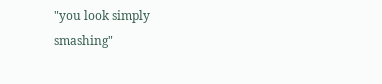"you look simply smashing"